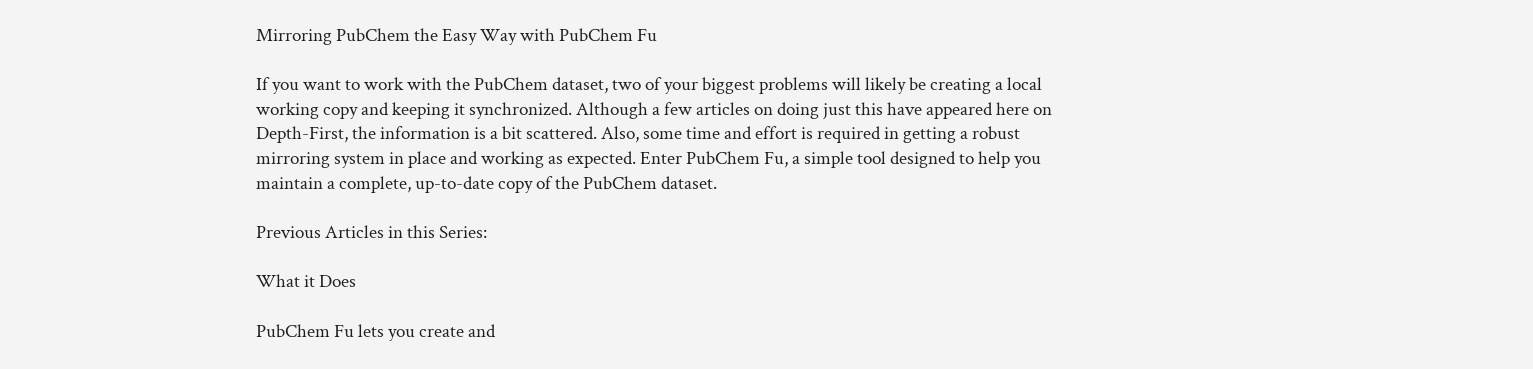Mirroring PubChem the Easy Way with PubChem Fu

If you want to work with the PubChem dataset, two of your biggest problems will likely be creating a local working copy and keeping it synchronized. Although a few articles on doing just this have appeared here on Depth-First, the information is a bit scattered. Also, some time and effort is required in getting a robust mirroring system in place and working as expected. Enter PubChem Fu, a simple tool designed to help you maintain a complete, up-to-date copy of the PubChem dataset.

Previous Articles in this Series:

What it Does

PubChem Fu lets you create and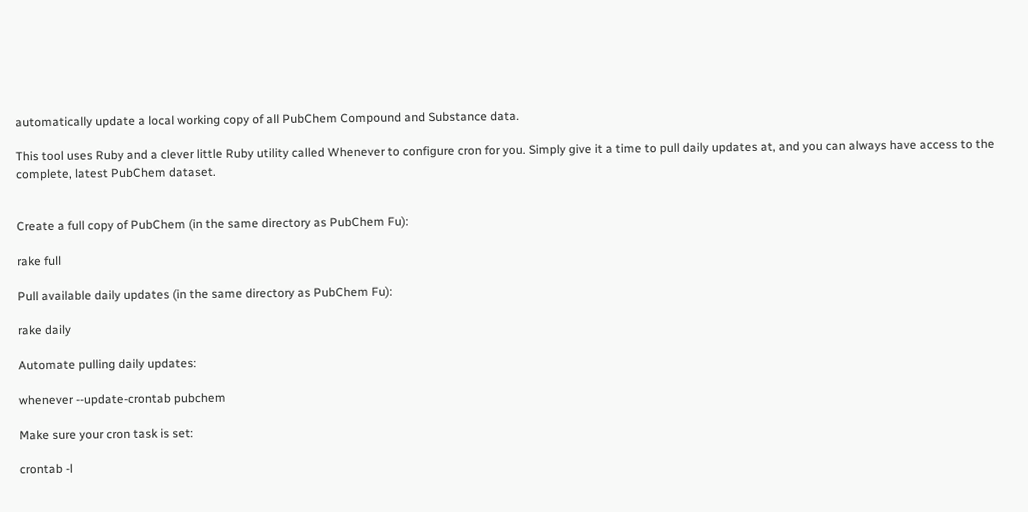automatically update a local working copy of all PubChem Compound and Substance data.

This tool uses Ruby and a clever little Ruby utility called Whenever to configure cron for you. Simply give it a time to pull daily updates at, and you can always have access to the complete, latest PubChem dataset.


Create a full copy of PubChem (in the same directory as PubChem Fu):

rake full

Pull available daily updates (in the same directory as PubChem Fu):

rake daily

Automate pulling daily updates:

whenever --update-crontab pubchem

Make sure your cron task is set:

crontab -l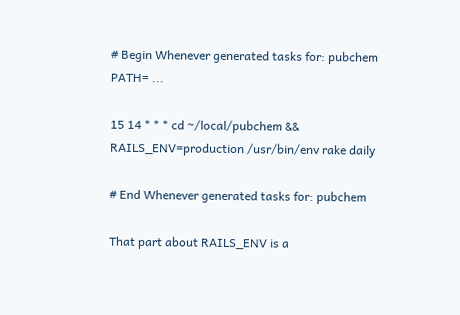# Begin Whenever generated tasks for: pubchem
PATH= ...

15 14 * * * cd ~/local/pubchem && RAILS_ENV=production /usr/bin/env rake daily

# End Whenever generated tasks for: pubchem

That part about RAILS_ENV is a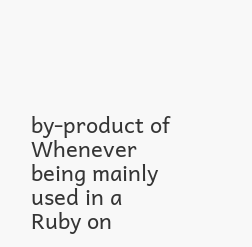by-product of Whenever being mainly used in a Ruby on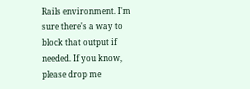Rails environment. I'm sure there's a way to block that output if needed. If you know, please drop me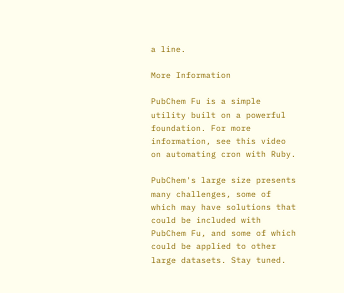a line.

More Information

PubChem Fu is a simple utility built on a powerful foundation. For more information, see this video on automating cron with Ruby.

PubChem's large size presents many challenges, some of which may have solutions that could be included with PubChem Fu, and some of which could be applied to other large datasets. Stay tuned.